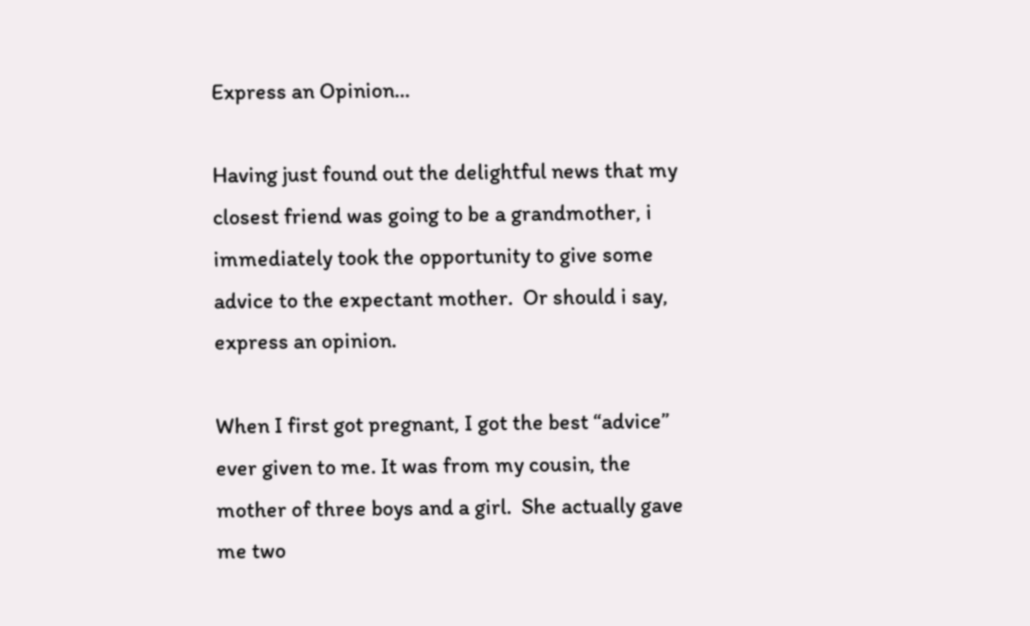Express an Opinion…

Having just found out the delightful news that my closest friend was going to be a grandmother, i immediately took the opportunity to give some advice to the expectant mother.  Or should i say, express an opinion.

When I first got pregnant, I got the best “advice” ever given to me. It was from my cousin, the mother of three boys and a girl.  She actually gave me two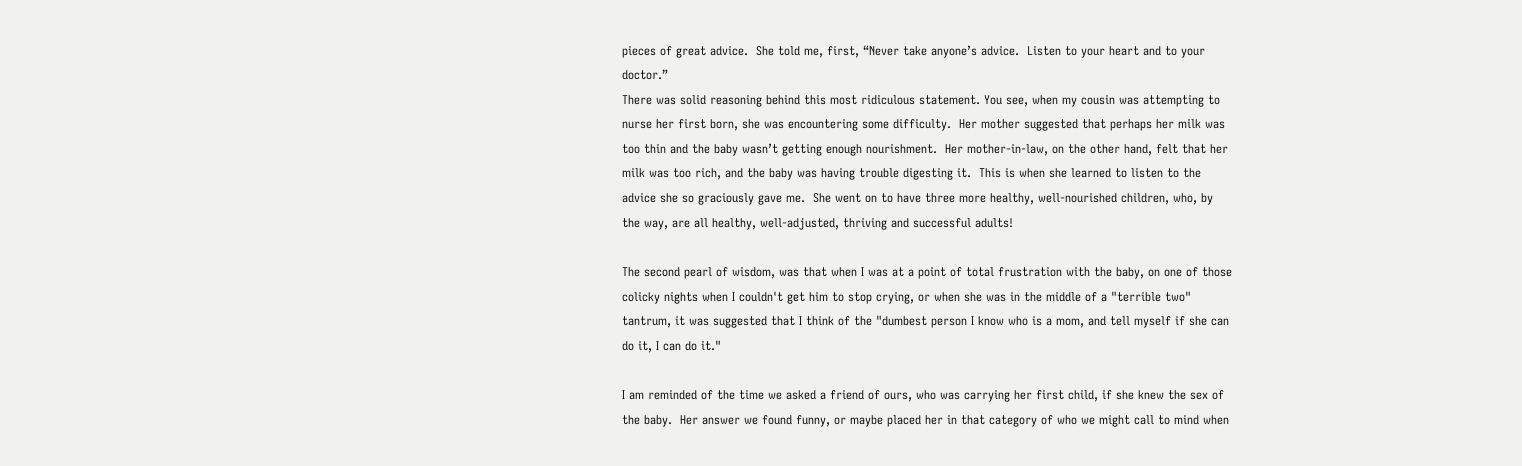pieces of great advice.  She told me, first, “Never take anyone’s advice.  Listen to your heart and to your doctor.”
There was solid reasoning behind this most ridiculous statement. You see, when my cousin was attempting to nurse her first born, she was encountering some difficulty.  Her mother suggested that perhaps her milk was too thin and the baby wasn’t getting enough nourishment.  Her mother-in-law, on the other hand, felt that her milk was too rich, and the baby was having trouble digesting it.  This is when she learned to listen to the advice she so graciously gave me.  She went on to have three more healthy, well-nourished children, who, by the way, are all healthy, well-adjusted, thriving and successful adults!

The second pearl of wisdom, was that when I was at a point of total frustration with the baby, on one of those colicky nights when I couldn't get him to stop crying, or when she was in the middle of a "terrible two" tantrum, it was suggested that I think of the "dumbest person I know who is a mom, and tell myself if she can do it, I can do it."

I am reminded of the time we asked a friend of ours, who was carrying her first child, if she knew the sex of the baby.  Her answer we found funny, or maybe placed her in that category of who we might call to mind when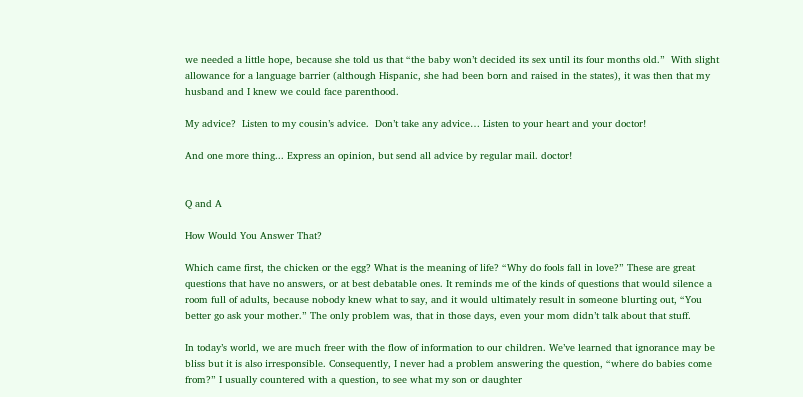we needed a little hope, because she told us that “the baby won’t decided its sex until its four months old.”  With slight allowance for a language barrier (although Hispanic, she had been born and raised in the states), it was then that my husband and I knew we could face parenthood.

My advice?  Listen to my cousin’s advice.  Don’t take any advice… Listen to your heart and your doctor!

And one more thing... Express an opinion, but send all advice by regular mail. doctor!


Q and A

How Would You Answer That?

Which came first, the chicken or the egg? What is the meaning of life? “Why do fools fall in love?” These are great questions that have no answers, or at best debatable ones. It reminds me of the kinds of questions that would silence a room full of adults, because nobody knew what to say, and it would ultimately result in someone blurting out, “You better go ask your mother.” The only problem was, that in those days, even your mom didn’t talk about that stuff.

In today’s world, we are much freer with the flow of information to our children. We’ve learned that ignorance may be bliss but it is also irresponsible. Consequently, I never had a problem answering the question, “where do babies come from?” I usually countered with a question, to see what my son or daughter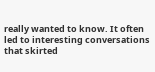really wanted to know. It often led to interesting conversations that skirted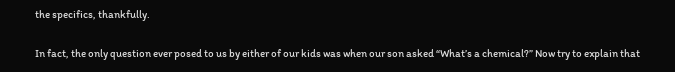the specifics, thankfully.

In fact, the only question ever posed to us by either of our kids was when our son asked “What’s a chemical?” Now try to explain that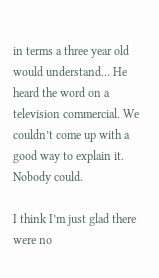in terms a three year old would understand… He heard the word on a television commercial. We couldn’t come up with a good way to explain it. Nobody could.

I think I’m just glad there were no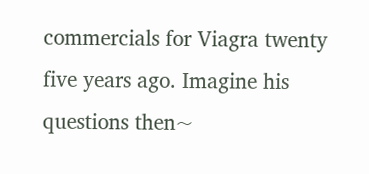commercials for Viagra twenty five years ago. Imagine his questions then~